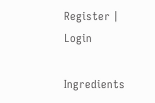Register | Login

Ingredients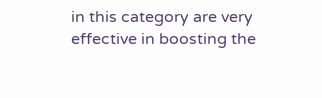in this category are very effective in boosting the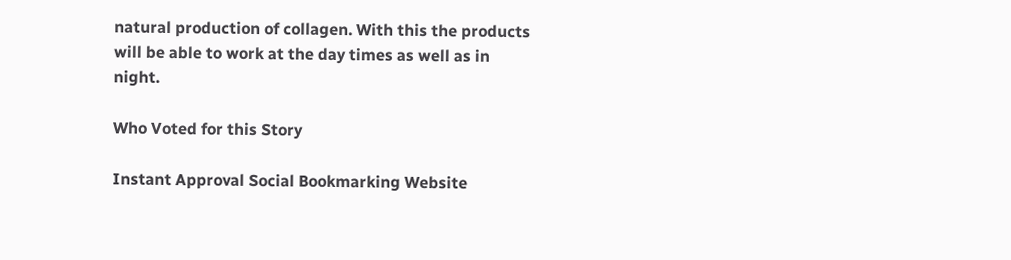natural production of collagen. With this the products will be able to work at the day times as well as in night.

Who Voted for this Story

Instant Approval Social Bookmarking Website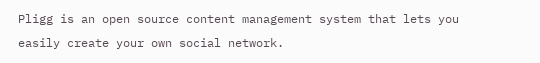Pligg is an open source content management system that lets you easily create your own social network.